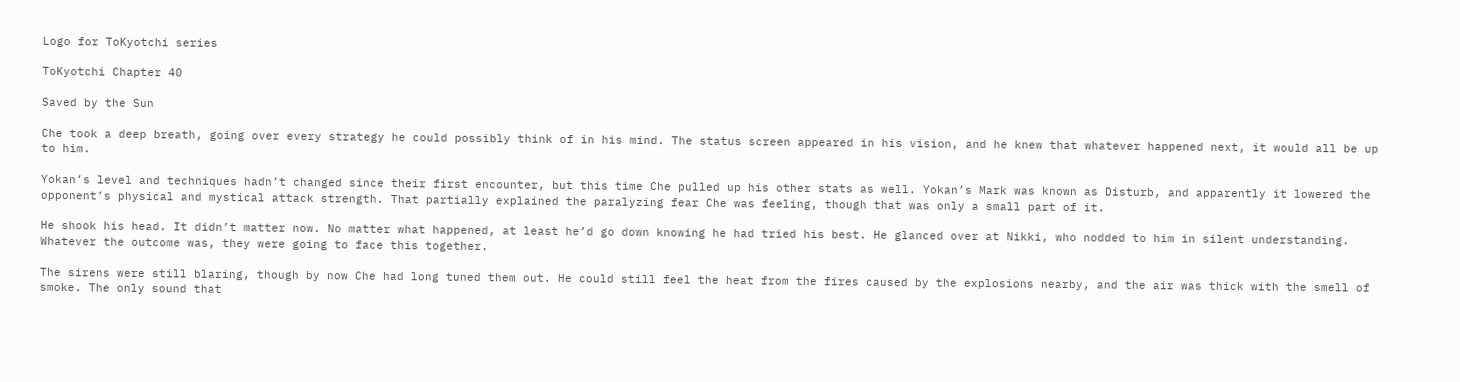Logo for ToKyotchi series

ToKyotchi Chapter 40

Saved by the Sun

Che took a deep breath, going over every strategy he could possibly think of in his mind. The status screen appeared in his vision, and he knew that whatever happened next, it would all be up to him.

Yokan’s level and techniques hadn’t changed since their first encounter, but this time Che pulled up his other stats as well. Yokan’s Mark was known as Disturb, and apparently it lowered the opponent’s physical and mystical attack strength. That partially explained the paralyzing fear Che was feeling, though that was only a small part of it.

He shook his head. It didn’t matter now. No matter what happened, at least he’d go down knowing he had tried his best. He glanced over at Nikki, who nodded to him in silent understanding. Whatever the outcome was, they were going to face this together.

The sirens were still blaring, though by now Che had long tuned them out. He could still feel the heat from the fires caused by the explosions nearby, and the air was thick with the smell of smoke. The only sound that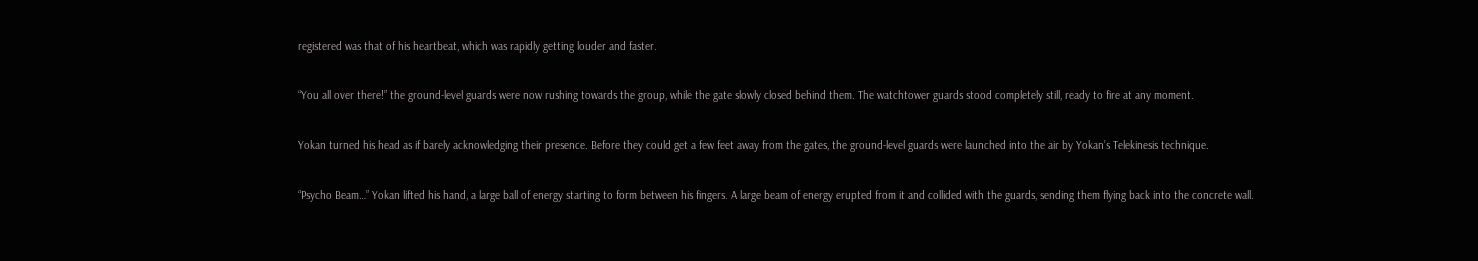registered was that of his heartbeat, which was rapidly getting louder and faster.

“You all over there!” the ground-level guards were now rushing towards the group, while the gate slowly closed behind them. The watchtower guards stood completely still, ready to fire at any moment.

Yokan turned his head as if barely acknowledging their presence. Before they could get a few feet away from the gates, the ground-level guards were launched into the air by Yokan’s Telekinesis technique.

“Psycho Beam…” Yokan lifted his hand, a large ball of energy starting to form between his fingers. A large beam of energy erupted from it and collided with the guards, sending them flying back into the concrete wall.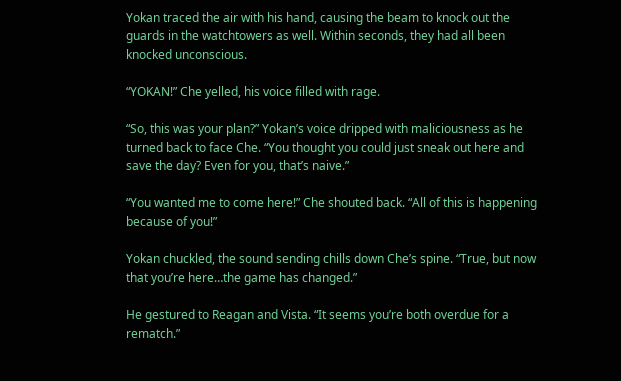Yokan traced the air with his hand, causing the beam to knock out the guards in the watchtowers as well. Within seconds, they had all been knocked unconscious.

“YOKAN!” Che yelled, his voice filled with rage.

“So, this was your plan?” Yokan’s voice dripped with maliciousness as he turned back to face Che. “You thought you could just sneak out here and save the day? Even for you, that’s naive.”

“You wanted me to come here!” Che shouted back. “All of this is happening because of you!”

Yokan chuckled, the sound sending chills down Che’s spine. “True, but now that you’re here…the game has changed.”

He gestured to Reagan and Vista. “It seems you’re both overdue for a rematch.”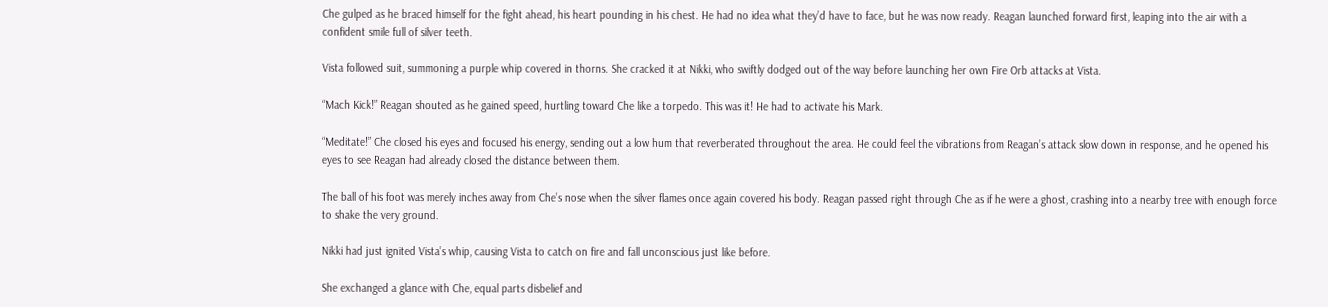Che gulped as he braced himself for the fight ahead, his heart pounding in his chest. He had no idea what they’d have to face, but he was now ready. Reagan launched forward first, leaping into the air with a confident smile full of silver teeth.

Vista followed suit, summoning a purple whip covered in thorns. She cracked it at Nikki, who swiftly dodged out of the way before launching her own Fire Orb attacks at Vista.

“Mach Kick!” Reagan shouted as he gained speed, hurtling toward Che like a torpedo. This was it! He had to activate his Mark.

“Meditate!” Che closed his eyes and focused his energy, sending out a low hum that reverberated throughout the area. He could feel the vibrations from Reagan’s attack slow down in response, and he opened his eyes to see Reagan had already closed the distance between them.

The ball of his foot was merely inches away from Che’s nose when the silver flames once again covered his body. Reagan passed right through Che as if he were a ghost, crashing into a nearby tree with enough force to shake the very ground.

Nikki had just ignited Vista’s whip, causing Vista to catch on fire and fall unconscious just like before.

She exchanged a glance with Che, equal parts disbelief and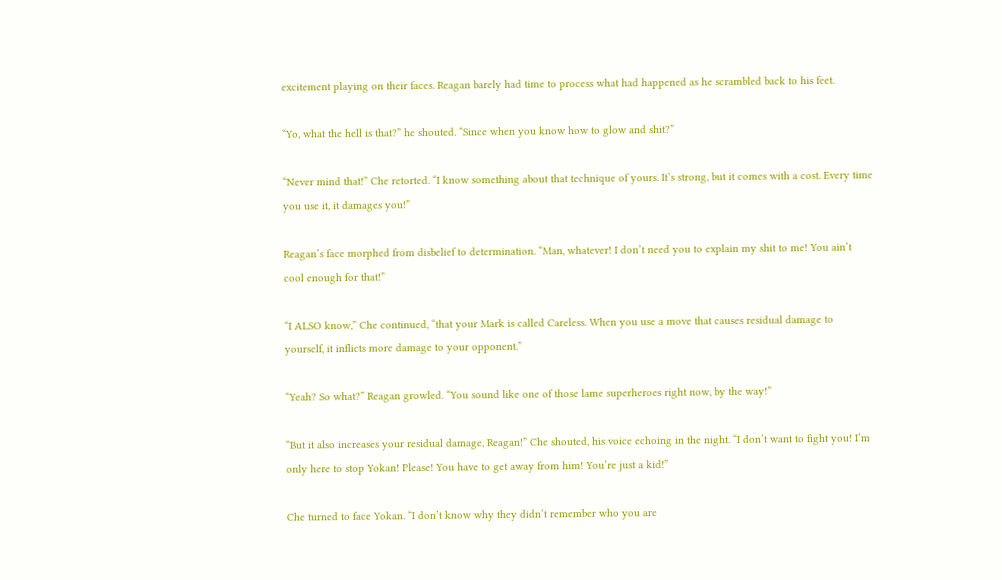excitement playing on their faces. Reagan barely had time to process what had happened as he scrambled back to his feet.

“Yo, what the hell is that?” he shouted. “Since when you know how to glow and shit?”

“Never mind that!” Che retorted. “I know something about that technique of yours. It’s strong, but it comes with a cost. Every time you use it, it damages you!”

Reagan’s face morphed from disbelief to determination. “Man, whatever! I don’t need you to explain my shit to me! You ain’t cool enough for that!”

“I ALSO know,” Che continued, “that your Mark is called Careless. When you use a move that causes residual damage to yourself, it inflicts more damage to your opponent.”

“Yeah? So what?” Reagan growled. “You sound like one of those lame superheroes right now, by the way!”

“But it also increases your residual damage, Reagan!” Che shouted, his voice echoing in the night. “I don’t want to fight you! I’m only here to stop Yokan! Please! You have to get away from him! You’re just a kid!”

Che turned to face Yokan. “I don’t know why they didn’t remember who you are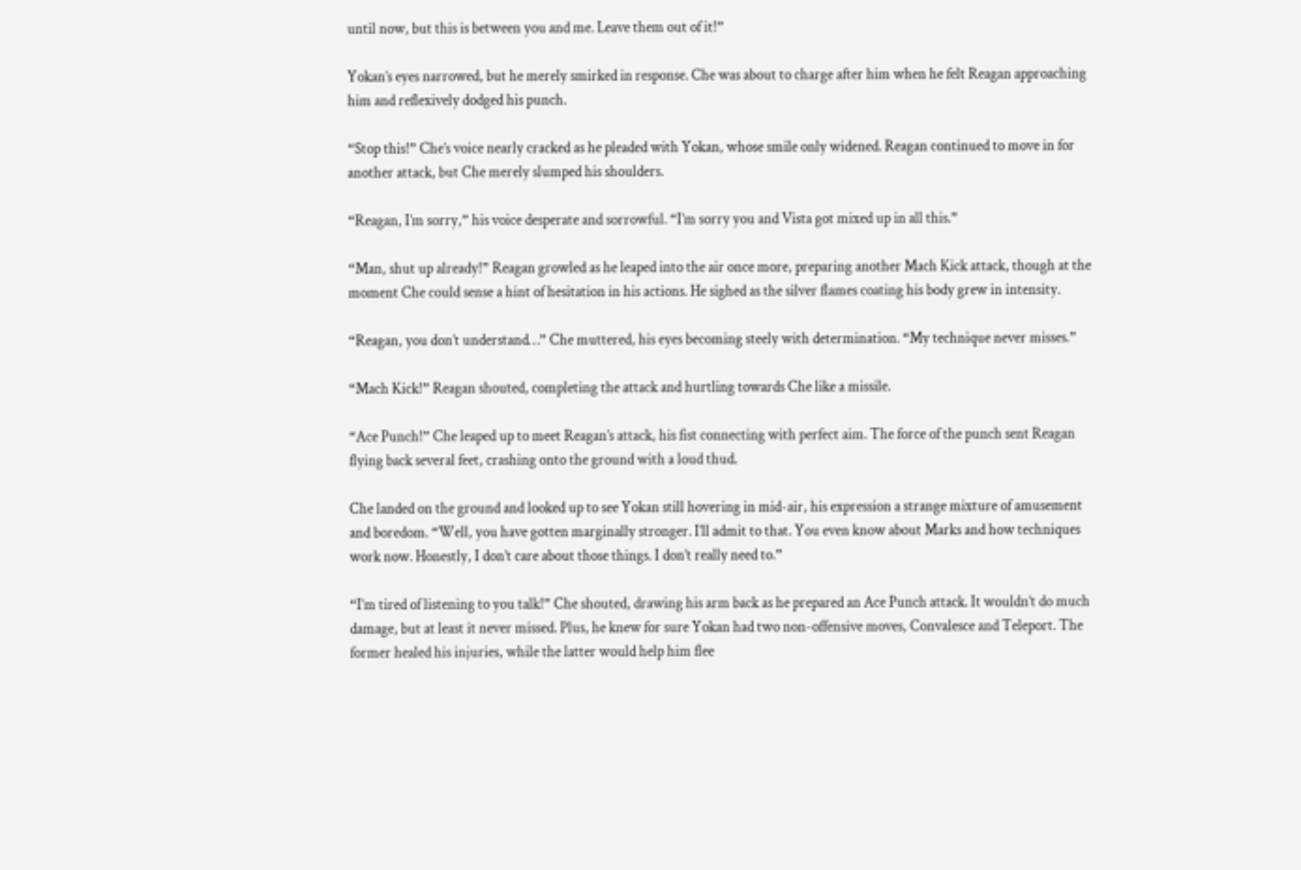until now, but this is between you and me. Leave them out of it!”

Yokan’s eyes narrowed, but he merely smirked in response. Che was about to charge after him when he felt Reagan approaching him and reflexively dodged his punch.

“Stop this!” Che’s voice nearly cracked as he pleaded with Yokan, whose smile only widened. Reagan continued to move in for another attack, but Che merely slumped his shoulders.

“Reagan, I’m sorry,” his voice desperate and sorrowful. “I’m sorry you and Vista got mixed up in all this.”

“Man, shut up already!” Reagan growled as he leaped into the air once more, preparing another Mach Kick attack, though at the moment Che could sense a hint of hesitation in his actions. He sighed as the silver flames coating his body grew in intensity.

“Reagan, you don’t understand…” Che muttered, his eyes becoming steely with determination. “My technique never misses.”

“Mach Kick!” Reagan shouted, completing the attack and hurtling towards Che like a missile.

“Ace Punch!” Che leaped up to meet Reagan’s attack, his fist connecting with perfect aim. The force of the punch sent Reagan flying back several feet, crashing onto the ground with a loud thud.

Che landed on the ground and looked up to see Yokan still hovering in mid-air, his expression a strange mixture of amusement and boredom. “Well, you have gotten marginally stronger. I’ll admit to that. You even know about Marks and how techniques work now. Honestly, I don’t care about those things. I don’t really need to.”

“I’m tired of listening to you talk!” Che shouted, drawing his arm back as he prepared an Ace Punch attack. It wouldn’t do much damage, but at least it never missed. Plus, he knew for sure Yokan had two non-offensive moves, Convalesce and Teleport. The former healed his injuries, while the latter would help him flee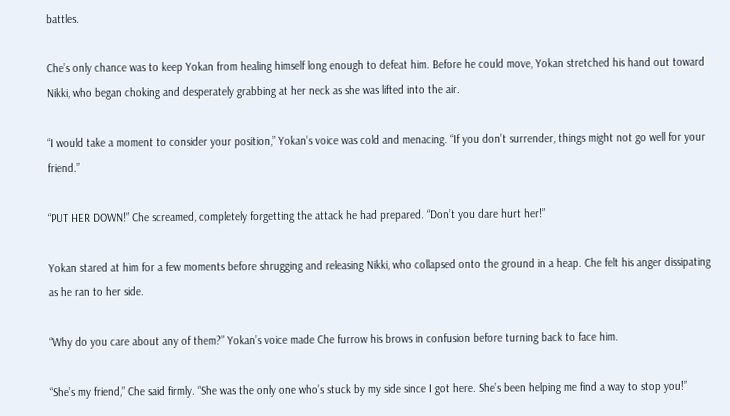battles.

Che’s only chance was to keep Yokan from healing himself long enough to defeat him. Before he could move, Yokan stretched his hand out toward Nikki, who began choking and desperately grabbing at her neck as she was lifted into the air.

“I would take a moment to consider your position,” Yokan’s voice was cold and menacing. “If you don’t surrender, things might not go well for your friend.”

“PUT HER DOWN!” Che screamed, completely forgetting the attack he had prepared. “Don’t you dare hurt her!”

Yokan stared at him for a few moments before shrugging and releasing Nikki, who collapsed onto the ground in a heap. Che felt his anger dissipating as he ran to her side.

“Why do you care about any of them?” Yokan’s voice made Che furrow his brows in confusion before turning back to face him.

“She’s my friend,” Che said firmly. “She was the only one who’s stuck by my side since I got here. She’s been helping me find a way to stop you!”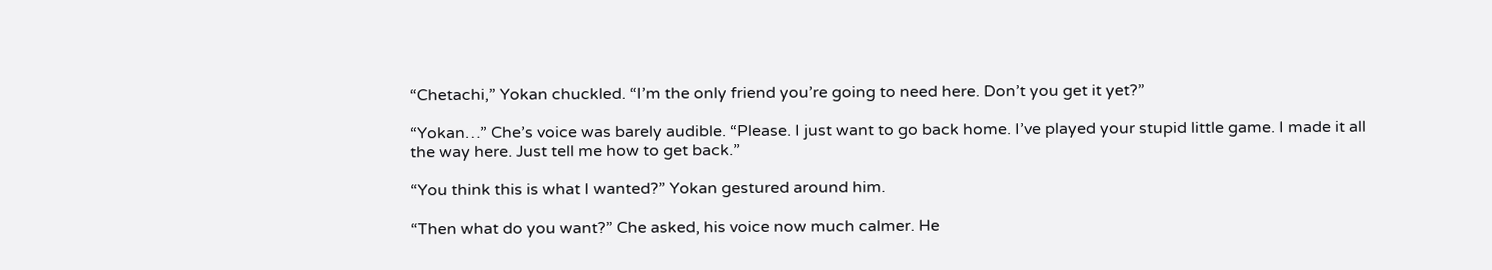“Chetachi,” Yokan chuckled. “I’m the only friend you’re going to need here. Don’t you get it yet?”

“Yokan…” Che’s voice was barely audible. “Please. I just want to go back home. I’ve played your stupid little game. I made it all the way here. Just tell me how to get back.”

“You think this is what I wanted?” Yokan gestured around him.

“Then what do you want?” Che asked, his voice now much calmer. He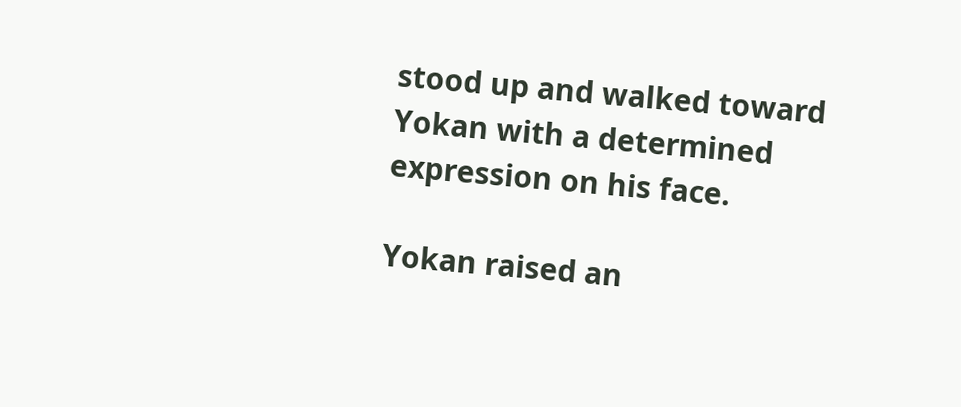stood up and walked toward Yokan with a determined expression on his face.

Yokan raised an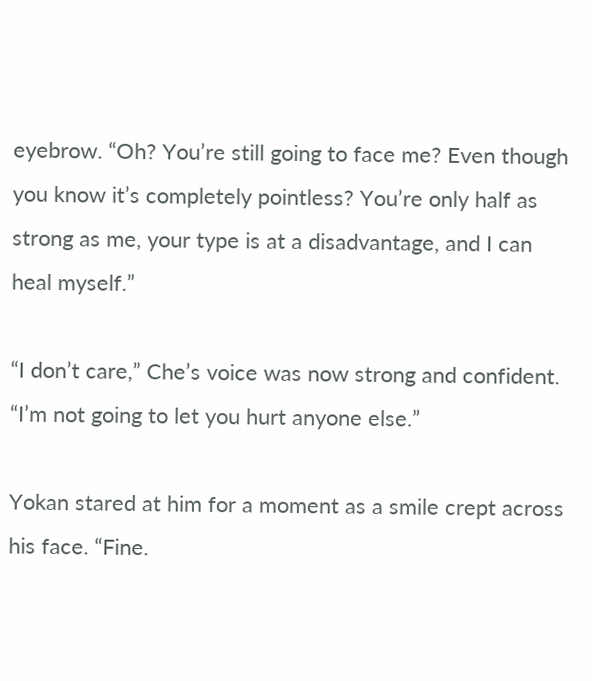eyebrow. “Oh? You’re still going to face me? Even though you know it’s completely pointless? You’re only half as strong as me, your type is at a disadvantage, and I can heal myself.”

“I don’t care,” Che’s voice was now strong and confident. “I’m not going to let you hurt anyone else.”

Yokan stared at him for a moment as a smile crept across his face. “Fine.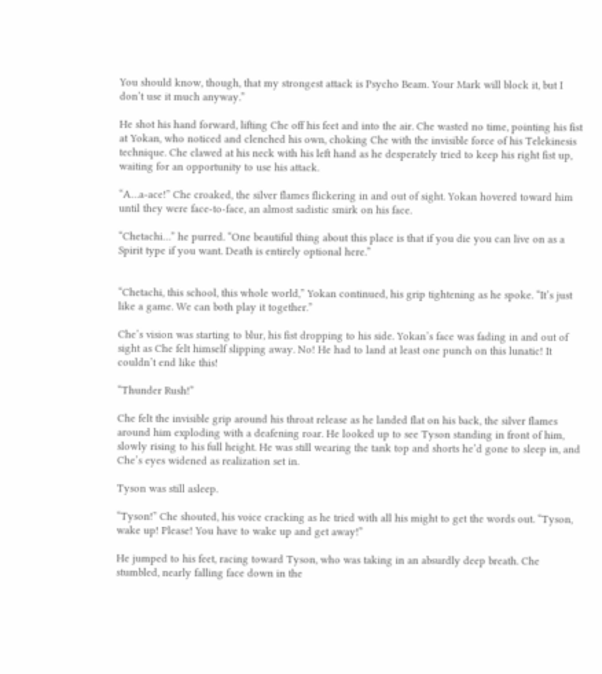You should know, though, that my strongest attack is Psycho Beam. Your Mark will block it, but I don’t use it much anyway.”

He shot his hand forward, lifting Che off his feet and into the air. Che wasted no time, pointing his fist at Yokan, who noticed and clenched his own, choking Che with the invisible force of his Telekinesis technique. Che clawed at his neck with his left hand as he desperately tried to keep his right fist up, waiting for an opportunity to use his attack.

“A…a-ace!” Che croaked, the silver flames flickering in and out of sight. Yokan hovered toward him until they were face-to-face, an almost sadistic smirk on his face.

“Chetachi…” he purred. “One beautiful thing about this place is that if you die you can live on as a Spirit type if you want. Death is entirely optional here.”


“Chetachi, this school, this whole world,” Yokan continued, his grip tightening as he spoke. “It’s just like a game. We can both play it together.”

Che’s vision was starting to blur, his fist dropping to his side. Yokan’s face was fading in and out of sight as Che felt himself slipping away. No! He had to land at least one punch on this lunatic! It couldn’t end like this!

“Thunder Rush!”

Che felt the invisible grip around his throat release as he landed flat on his back, the silver flames around him exploding with a deafening roar. He looked up to see Tyson standing in front of him, slowly rising to his full height. He was still wearing the tank top and shorts he’d gone to sleep in, and Che’s eyes widened as realization set in.

Tyson was still asleep.

“Tyson!” Che shouted, his voice cracking as he tried with all his might to get the words out. “Tyson, wake up! Please! You have to wake up and get away!”

He jumped to his feet, racing toward Tyson, who was taking in an absurdly deep breath. Che stumbled, nearly falling face down in the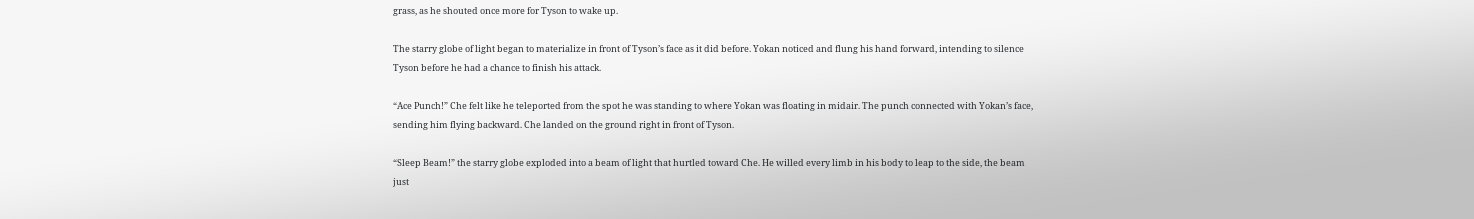grass, as he shouted once more for Tyson to wake up.

The starry globe of light began to materialize in front of Tyson’s face as it did before. Yokan noticed and flung his hand forward, intending to silence Tyson before he had a chance to finish his attack.

“Ace Punch!” Che felt like he teleported from the spot he was standing to where Yokan was floating in midair. The punch connected with Yokan’s face, sending him flying backward. Che landed on the ground right in front of Tyson.

“Sleep Beam!” the starry globe exploded into a beam of light that hurtled toward Che. He willed every limb in his body to leap to the side, the beam just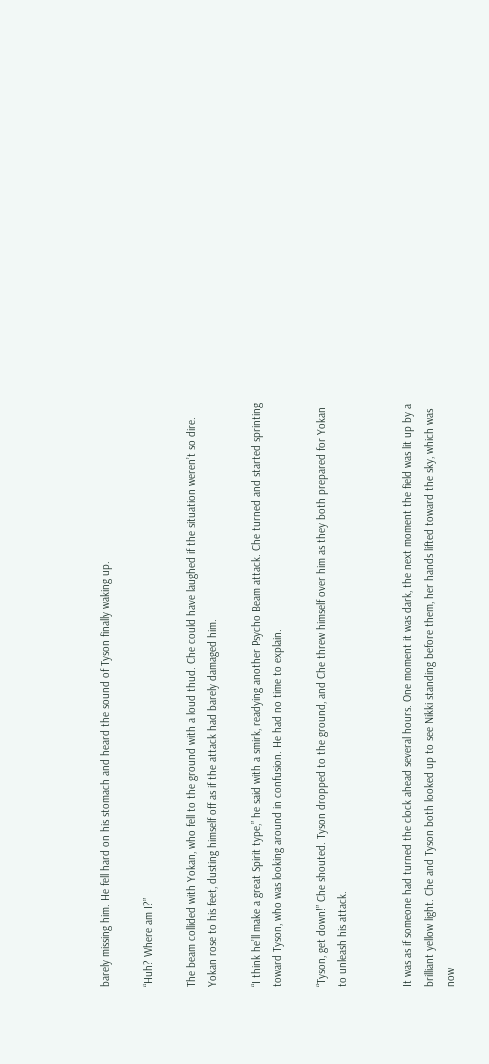barely missing him. He fell hard on his stomach and heard the sound of Tyson finally waking up.

“Huh? Where am I?”

The beam collided with Yokan, who fell to the ground with a loud thud. Che could have laughed if the situation weren’t so dire. Yokan rose to his feet, dusting himself off as if the attack had barely damaged him.

“I think he’ll make a great Spirit type,” he said with a smirk, readying another Psycho Beam attack. Che turned and started sprinting toward Tyson, who was looking around in confusion. He had no time to explain.

“Tyson, get down!” Che shouted. Tyson dropped to the ground, and Che threw himself over him as they both prepared for Yokan to unleash his attack.


It was as if someone had turned the clock ahead several hours. One moment it was dark, the next moment the field was lit up by a brilliant yellow light. Che and Tyson both looked up to see Nikki standing before them, her hands lifted toward the sky, which was now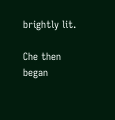brightly lit.

Che then began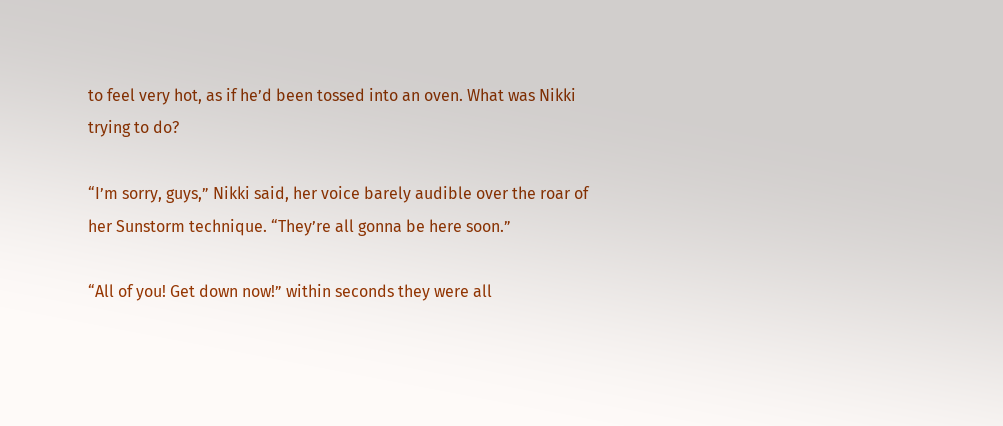to feel very hot, as if he’d been tossed into an oven. What was Nikki trying to do?

“I’m sorry, guys,” Nikki said, her voice barely audible over the roar of her Sunstorm technique. “They’re all gonna be here soon.”

“All of you! Get down now!” within seconds they were all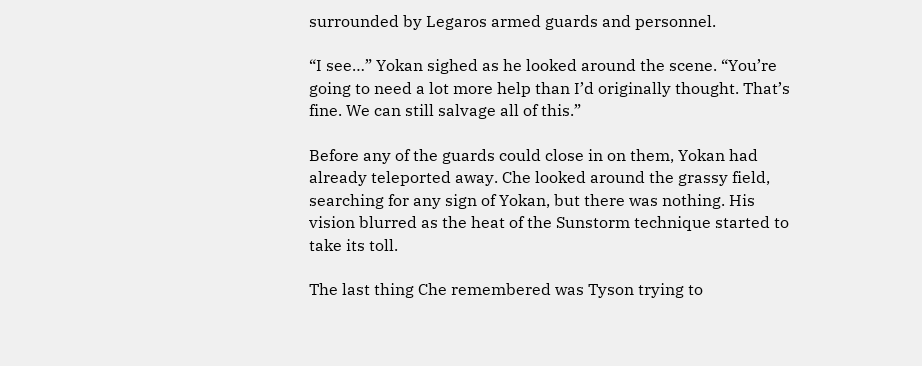surrounded by Legaros armed guards and personnel.

“I see…” Yokan sighed as he looked around the scene. “You’re going to need a lot more help than I’d originally thought. That’s fine. We can still salvage all of this.”

Before any of the guards could close in on them, Yokan had already teleported away. Che looked around the grassy field, searching for any sign of Yokan, but there was nothing. His vision blurred as the heat of the Sunstorm technique started to take its toll.

The last thing Che remembered was Tyson trying to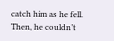catch him as he fell. Then, he couldn’t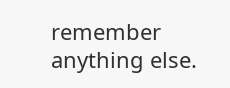remember anything else.